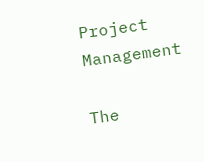Project Management

The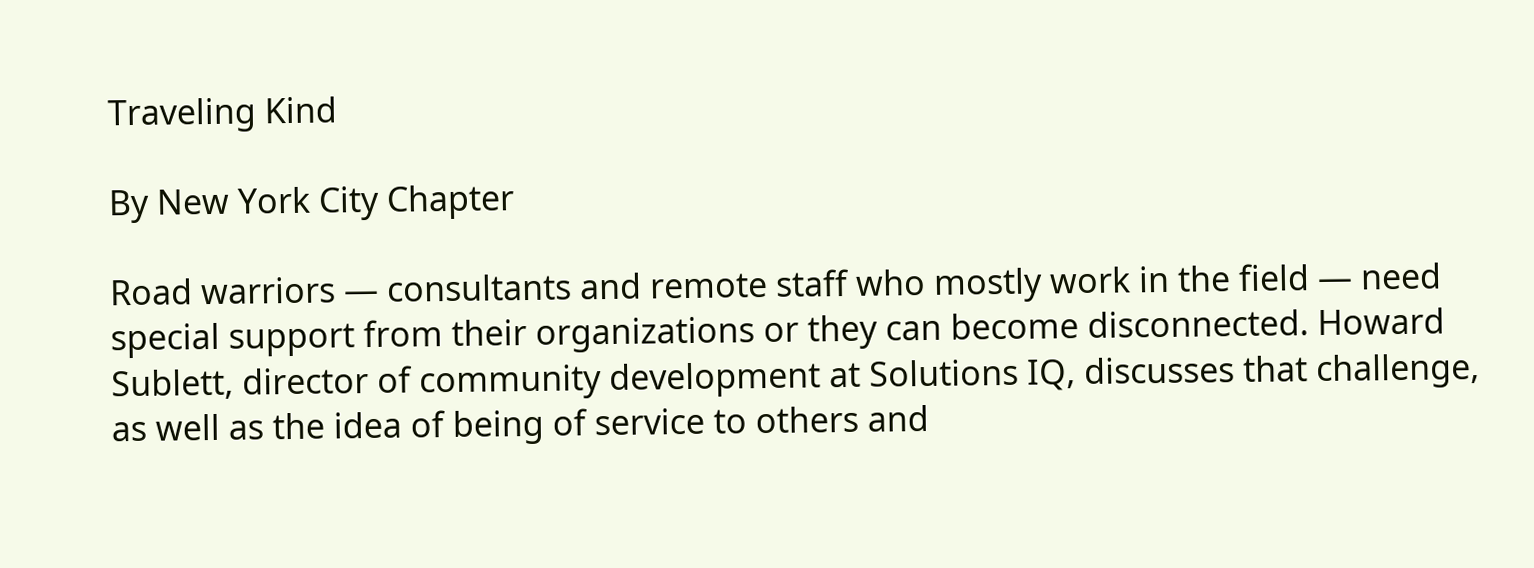Traveling Kind

By New York City Chapter

Road warriors — consultants and remote staff who mostly work in the field — need special support from their organizations or they can become disconnected. Howard Sublett, director of community development at Solutions IQ, discusses that challenge, as well as the idea of being of service to others and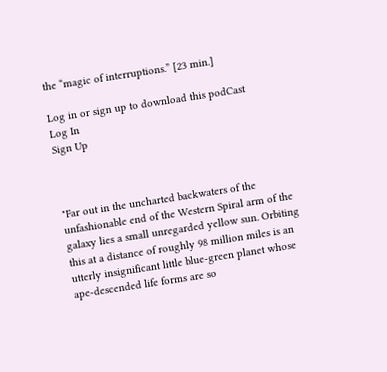the “magic of interruptions.” [23 min.]

Log in or sign up to download this podCast
Log In
Sign Up



"Far out in the uncharted backwaters of the unfashionable end of the Western Spiral arm of the galaxy lies a small unregarded yellow sun. Orbiting this at a distance of roughly 98 million miles is an utterly insignificant little blue-green planet whose ape-descended life forms are so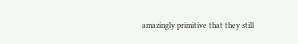amazingly primitive that they still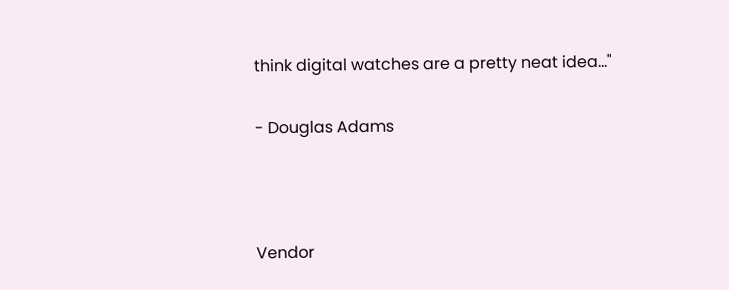think digital watches are a pretty neat idea..."

- Douglas Adams



Vendor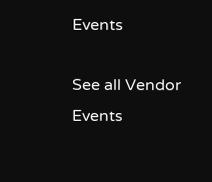Events

See all Vendor Events